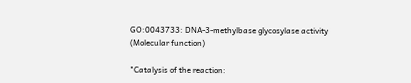GO:0043733: DNA-3-methylbase glycosylase activity (Molecular function)

"Catalysis of the reaction: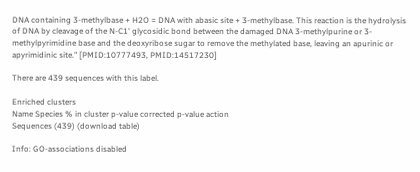DNA containing 3-methylbase + H2O = DNA with abasic site + 3-methylbase. This reaction is the hydrolysis of DNA by cleavage of the N-C1' glycosidic bond between the damaged DNA 3-methylpurine or 3-methylpyrimidine base and the deoxyribose sugar to remove the methylated base, leaving an apurinic or apyrimidinic site." [PMID:10777493, PMID:14517230]

There are 439 sequences with this label.

Enriched clusters
Name Species % in cluster p-value corrected p-value action
Sequences (439) (download table)

Info: GO-associations disabled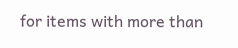for items with more than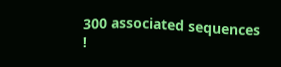300 associated sequences !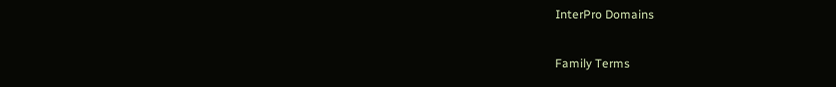InterPro Domains

Family Terms